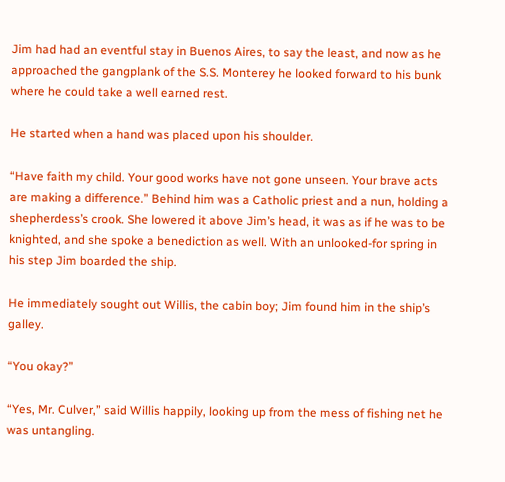Jim had had an eventful stay in Buenos Aires, to say the least, and now as he approached the gangplank of the S.S. Monterey he looked forward to his bunk where he could take a well earned rest.

He started when a hand was placed upon his shoulder.

“Have faith my child. Your good works have not gone unseen. Your brave acts are making a difference.” Behind him was a Catholic priest and a nun, holding a shepherdess’s crook. She lowered it above Jim’s head, it was as if he was to be knighted, and she spoke a benediction as well. With an unlooked-for spring in his step Jim boarded the ship.

He immediately sought out Willis, the cabin boy; Jim found him in the ship’s galley.

“You okay?”

“Yes, Mr. Culver,” said Willis happily, looking up from the mess of fishing net he was untangling.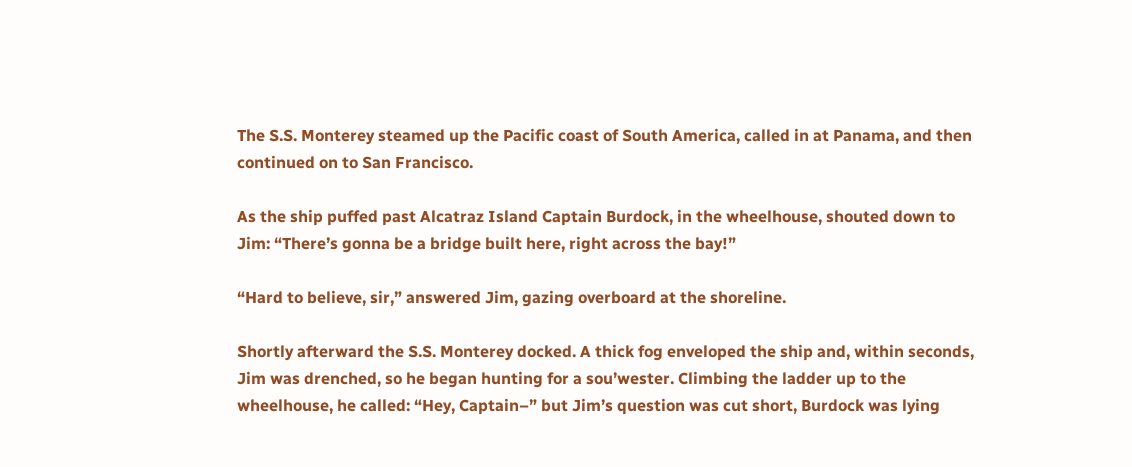The S.S. Monterey steamed up the Pacific coast of South America, called in at Panama, and then continued on to San Francisco.

As the ship puffed past Alcatraz Island Captain Burdock, in the wheelhouse, shouted down to Jim: “There’s gonna be a bridge built here, right across the bay!”

“Hard to believe, sir,” answered Jim, gazing overboard at the shoreline.

Shortly afterward the S.S. Monterey docked. A thick fog enveloped the ship and, within seconds, Jim was drenched, so he began hunting for a sou’wester. Climbing the ladder up to the wheelhouse, he called: “Hey, Captain–” but Jim’s question was cut short, Burdock was lying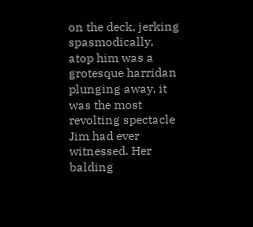on the deck, jerking spasmodically, atop him was a grotesque harridan plunging away, it was the most revolting spectacle Jim had ever witnessed. Her balding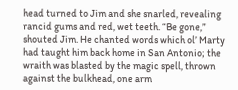head turned to Jim and she snarled, revealing rancid gums and red, wet teeth. “Be gone,” shouted Jim. He chanted words which ol’ Marty had taught him back home in San Antonio; the wraith was blasted by the magic spell, thrown against the bulkhead, one arm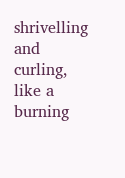shrivelling and curling, like a burning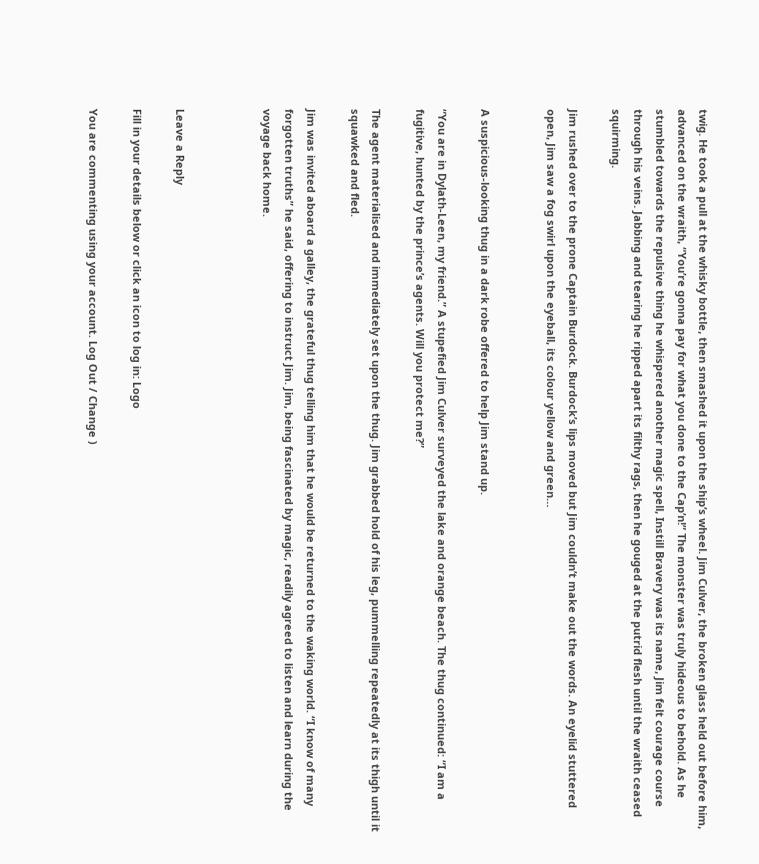twig. He took a pull at the whisky bottle, then smashed it upon the ship’s wheel. Jim Culver, the broken glass held out before him, advanced on the wraith, “You’re gonna pay for what you done to the Cap’n!” The monster was truly hideous to behold. As he stumbled towards the repulsive thing he whispered another magic spell, Instill Bravery was its name, Jim felt courage course through his veins. Jabbing and tearing he ripped apart its filthy rags, then he gouged at the putrid flesh until the wraith ceased squirming.

Jim rushed over to the prone Captain Burdock. Burdock’s lips moved but Jim couldn’t make out the words. An eyelid stuttered open, Jim saw a fog swirl upon the eyeball, its colour yellow and green…


A suspicious-looking thug in a dark robe offered to help Jim stand up.

“You are in Dylath-Leen, my friend.” A stupefied Jim Culver surveyed the lake and orange beach. The thug continued: “I am a fugitive, hunted by the prince’s agents. Will you protect me?”

The agent materialised and immediately set upon the thug. Jim grabbed hold of his leg, pummelling repeatedly at its thigh until it squawked and fled.

Jim was invited aboard a galley, the grateful thug telling him that he would be returned to the waking world. “I know of many forgotten truths” he said, offering to instruct Jim. Jim, being fascinated by magic, readily agreed to listen and learn during the voyage back home.



Leave a Reply

Fill in your details below or click an icon to log in: Logo

You are commenting using your account. Log Out / Change )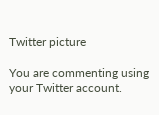Twitter picture

You are commenting using your Twitter account.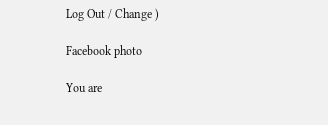Log Out / Change )

Facebook photo

You are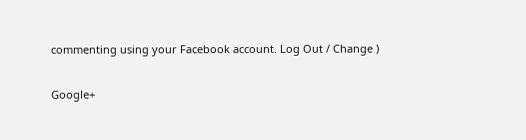commenting using your Facebook account. Log Out / Change )

Google+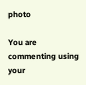photo

You are commenting using your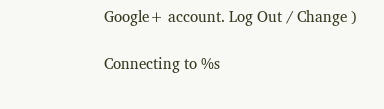Google+ account. Log Out / Change )

Connecting to %s